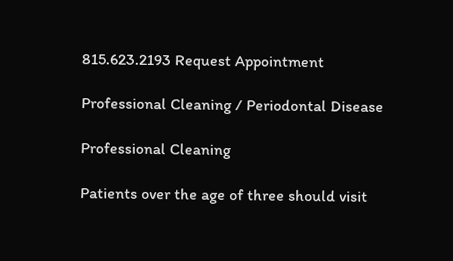815.623.2193 Request Appointment

Professional Cleaning / Periodontal Disease

Professional Cleaning

Patients over the age of three should visit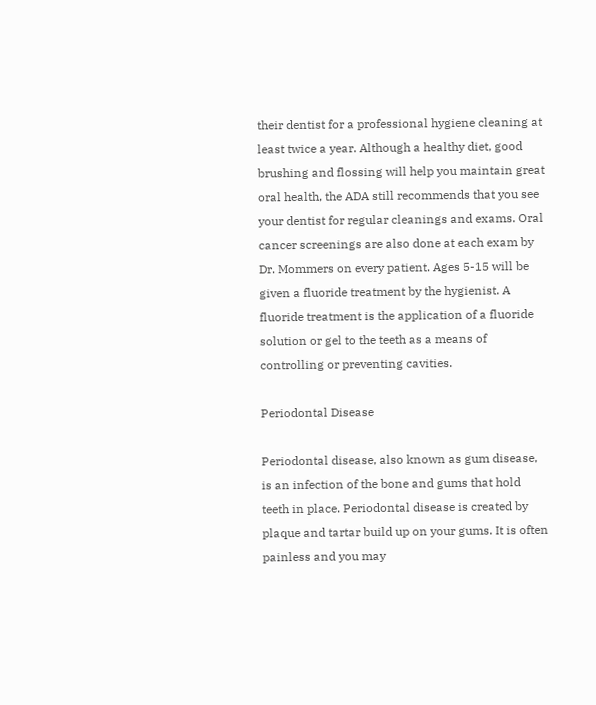their dentist for a professional hygiene cleaning at least twice a year. Although a healthy diet, good brushing and flossing will help you maintain great oral health, the ADA still recommends that you see your dentist for regular cleanings and exams. Oral cancer screenings are also done at each exam by Dr. Mommers on every patient. Ages 5-15 will be given a fluoride treatment by the hygienist. A fluoride treatment is the application of a fluoride solution or gel to the teeth as a means of controlling or preventing cavities.

Periodontal Disease

Periodontal disease, also known as gum disease, is an infection of the bone and gums that hold teeth in place. Periodontal disease is created by plaque and tartar build up on your gums. It is often painless and you may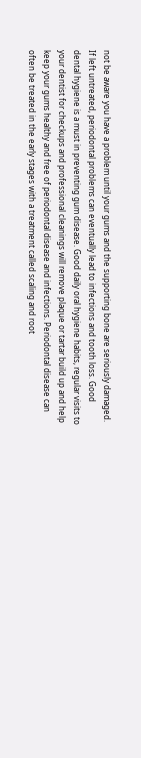not be aware you have a problem until your gums and the supporting bone are seriously damaged. If left untreated, periodontal problems can eventually lead to infections and tooth loss. Good dental hygiene is a must in preventing gum disease. Good daily oral hygiene habits, regular visits to your dentist for checkups and professional cleanings will remove plaque or tartar build up and help keep your gums healthy and free of periodontal disease and infections. Periodontal disease can often be treated in the early stages with a treatment called scaling and root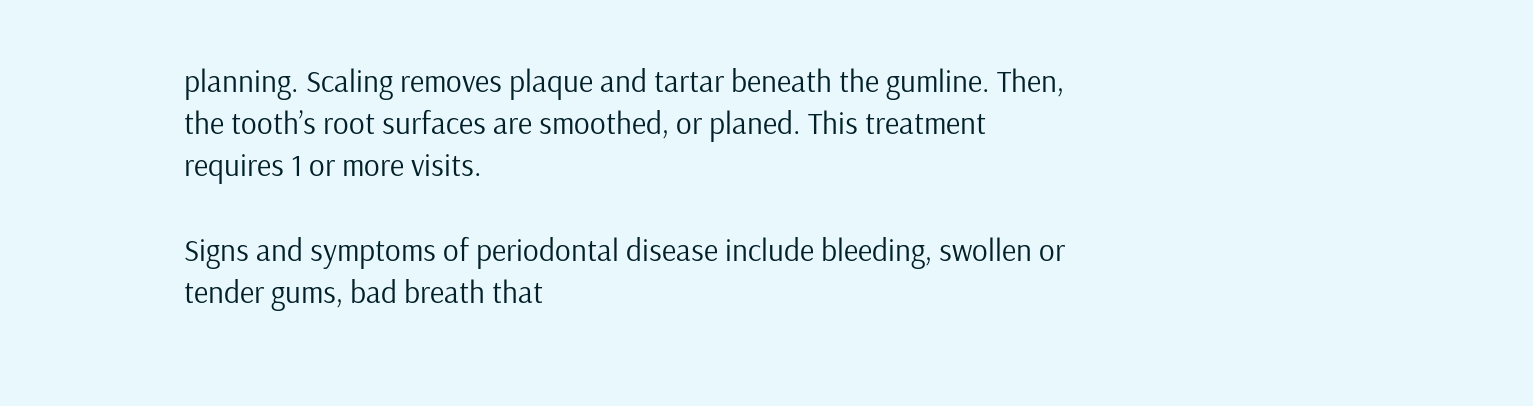planning. Scaling removes plaque and tartar beneath the gumline. Then, the tooth’s root surfaces are smoothed, or planed. This treatment requires 1 or more visits.

Signs and symptoms of periodontal disease include bleeding, swollen or tender gums, bad breath that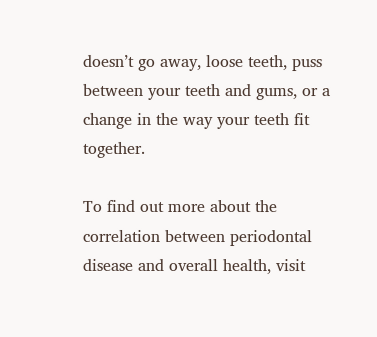doesn’t go away, loose teeth, puss between your teeth and gums, or a change in the way your teeth fit together.

To find out more about the correlation between periodontal disease and overall health, visit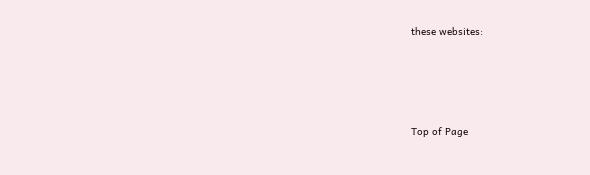these websites:




Top of Page